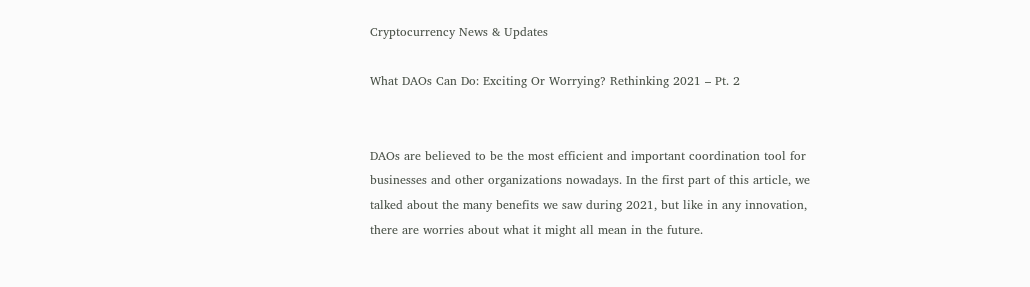Cryptocurrency News & Updates

What DAOs Can Do: Exciting Or Worrying? Rethinking 2021 – Pt. 2


DAOs are believed to be the most efficient and important coordination tool for businesses and other organizations nowadays. In the first part of this article, we talked about the many benefits we saw during 2021, but like in any innovation, there are worries about what it might all mean in the future.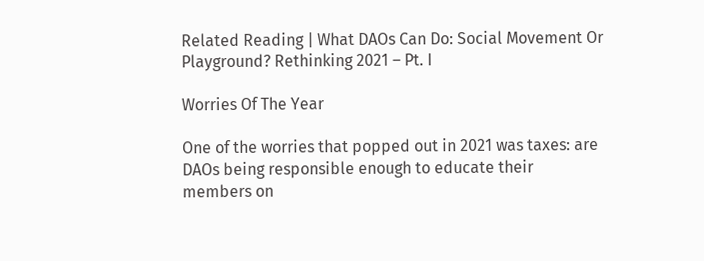Related Reading | What DAOs Can Do: Social Movement Or Playground? Rethinking 2021 – Pt. I

Worries Of The Year

One of the worries that popped out in 2021 was taxes: are DAOs being responsible enough to educate their members on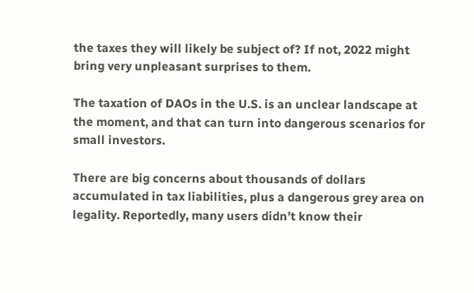the taxes they will likely be subject of? If not, 2022 might bring very unpleasant surprises to them.

The taxation of DAOs in the U.S. is an unclear landscape at the moment, and that can turn into dangerous scenarios for small investors.

There are big concerns about thousands of dollars accumulated in tax liabilities, plus a dangerous grey area on legality. Reportedly, many users didn’t know their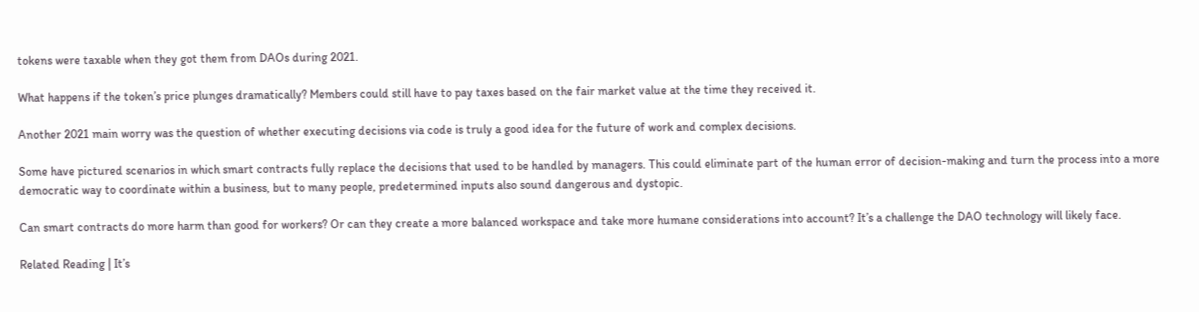tokens were taxable when they got them from DAOs during 2021.

What happens if the token’s price plunges dramatically? Members could still have to pay taxes based on the fair market value at the time they received it.

Another 2021 main worry was the question of whether executing decisions via code is truly a good idea for the future of work and complex decisions.

Some have pictured scenarios in which smart contracts fully replace the decisions that used to be handled by managers. This could eliminate part of the human error of decision-making and turn the process into a more democratic way to coordinate within a business, but to many people, predetermined inputs also sound dangerous and dystopic.

Can smart contracts do more harm than good for workers? Or can they create a more balanced workspace and take more humane considerations into account? It’s a challenge the DAO technology will likely face.

Related Reading | It’s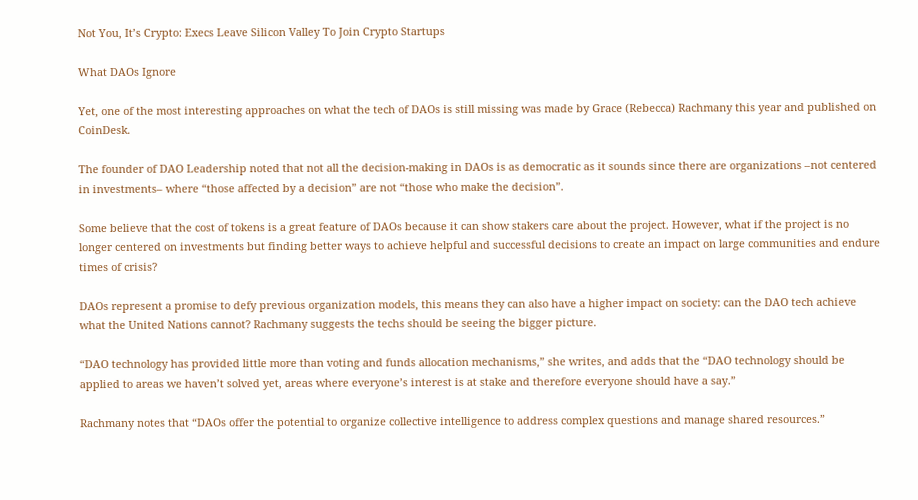Not You, It’s Crypto: Execs Leave Silicon Valley To Join Crypto Startups

What DAOs Ignore

Yet, one of the most interesting approaches on what the tech of DAOs is still missing was made by Grace (Rebecca) Rachmany this year and published on CoinDesk.

The founder of DAO Leadership noted that not all the decision-making in DAOs is as democratic as it sounds since there are organizations –not centered in investments– where “those affected by a decision” are not “those who make the decision”.

Some believe that the cost of tokens is a great feature of DAOs because it can show stakers care about the project. However, what if the project is no longer centered on investments but finding better ways to achieve helpful and successful decisions to create an impact on large communities and endure times of crisis?

DAOs represent a promise to defy previous organization models, this means they can also have a higher impact on society: can the DAO tech achieve what the United Nations cannot? Rachmany suggests the techs should be seeing the bigger picture.

“DAO technology has provided little more than voting and funds allocation mechanisms,” she writes, and adds that the “DAO technology should be applied to areas we haven’t solved yet, areas where everyone’s interest is at stake and therefore everyone should have a say.”

Rachmany notes that “DAOs offer the potential to organize collective intelligence to address complex questions and manage shared resources.”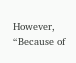However, “Because of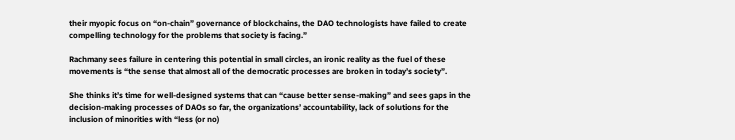their myopic focus on “on-chain” governance of blockchains, the DAO technologists have failed to create compelling technology for the problems that society is facing.”

Rachmany sees failure in centering this potential in small circles, an ironic reality as the fuel of these movements is “the sense that almost all of the democratic processes are broken in today’s society”.

She thinks it’s time for well-designed systems that can “cause better sense-making” and sees gaps in the decision-making processes of DAOs so far, the organizations’ accountability, lack of solutions for the inclusion of minorities with “less (or no)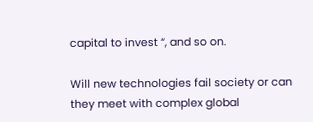capital to invest “, and so on.

Will new technologies fail society or can they meet with complex global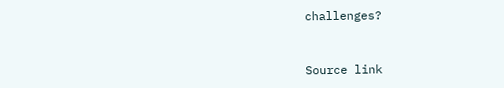challenges?


Source link